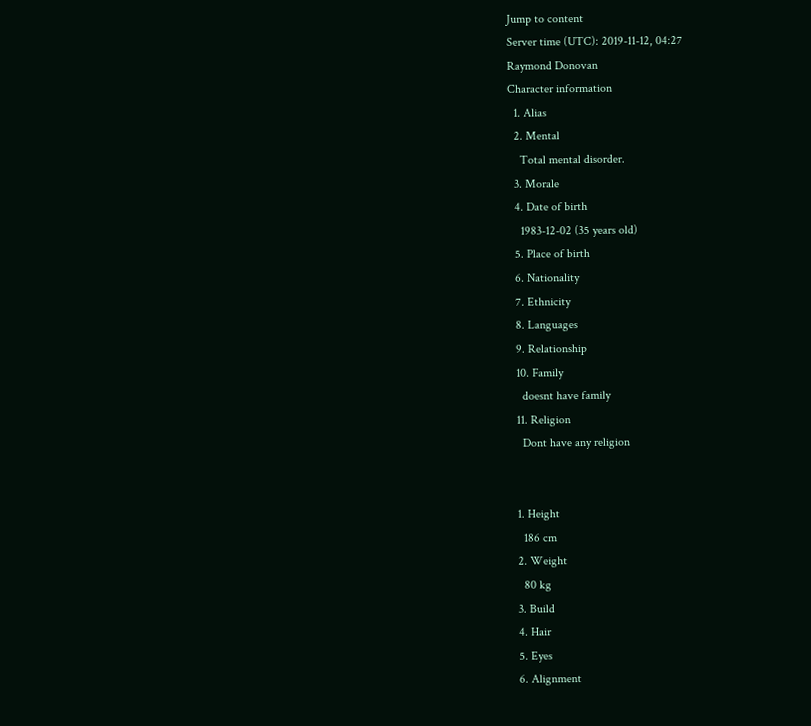Jump to content
Server time (UTC): 2019-11-12, 04:27
Raymond Donovan
Character information
  1. Alias
  2. Mental
    Total mental disorder.
  3. Morale
  4. Date of birth
    1983-12-02 (35 years old)
  5. Place of birth
  6. Nationality
  7. Ethnicity
  8. Languages
  9. Relationship
  10. Family
    doesnt have family
  11. Religion
    Dont have any religion


  1. Height
    186 cm
  2. Weight
    80 kg
  3. Build
  4. Hair
  5. Eyes
  6. Alignment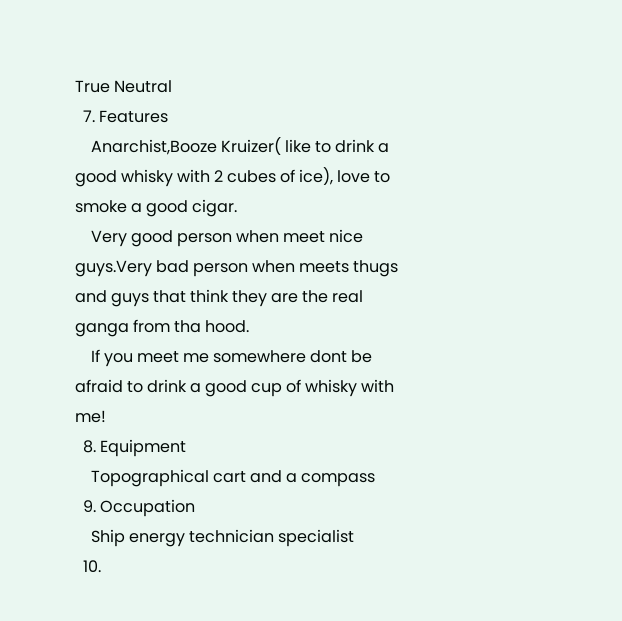True Neutral
  7. Features
    Anarchist,Booze Kruizer( like to drink a good whisky with 2 cubes of ice), love to smoke a good cigar.
    Very good person when meet nice guys.Very bad person when meets thugs and guys that think they are the real ganga from tha hood.
    If you meet me somewhere dont be afraid to drink a good cup of whisky with me!
  8. Equipment
    Topographical cart and a compass
  9. Occupation
    Ship energy technician specialist
  10.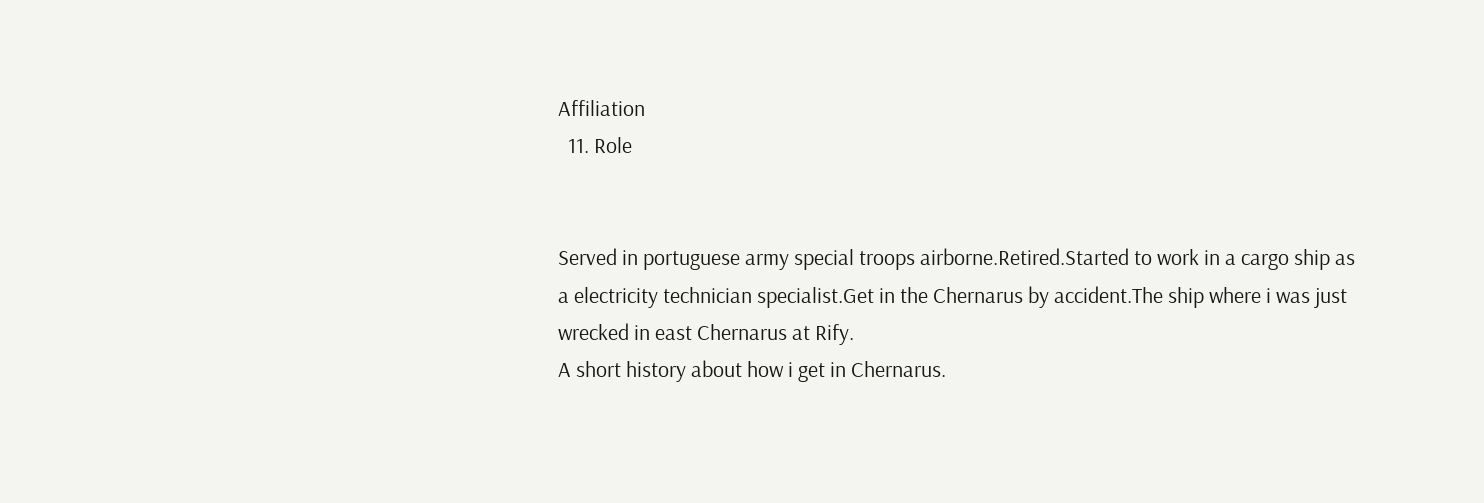Affiliation
  11. Role


Served in portuguese army special troops airborne.Retired.Started to work in a cargo ship as a electricity technician specialist.Get in the Chernarus by accident.The ship where i was just wrecked in east Chernarus at Rify.
A short history about how i get in Chernarus.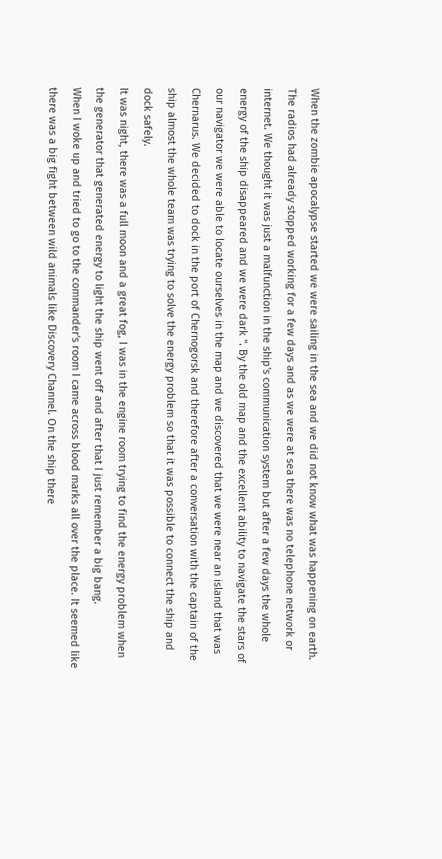When the zombie apocalypse started we were sailing in the sea and we did not know what was happening on earth.
The radios had already stopped working for a few days and as we were at sea there was no telephone network or internet. We thought it was just a malfunction in the ship's communication system but after a few days the whole energy of the ship disappeared and we were dark ". By the old map and the excellent ability to navigate the stars of our navigator we were able to locate ourselves in the map and we discovered that we were near an island that was Chernarus. We decided to dock in the port of Chernogorsk and therefore after a conversation with the captain of the ship almost the whole team was trying to solve the energy problem so that it was possible to connect the ship and dock safely.
It was night, there was a full moon and a great fog, I was in the engine room trying to find the energy problem when the generator that generated energy to light the ship went off and after that I just remember a big bang.
When I woke up and tried to go to the commander's room I came across blood marks all over the place. It seemed like there was a big fight between wild animals like Discovery Channel. On the ship there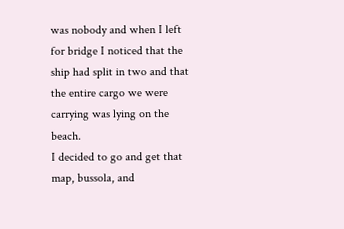was nobody and when I left for bridge I noticed that the ship had split in two and that the entire cargo we were carrying was lying on the beach.
I decided to go and get that map, bussola, and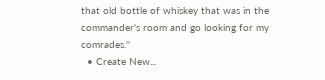that old bottle of whiskey that was in the commander's room and go looking for my comrades.''
  • Create New...